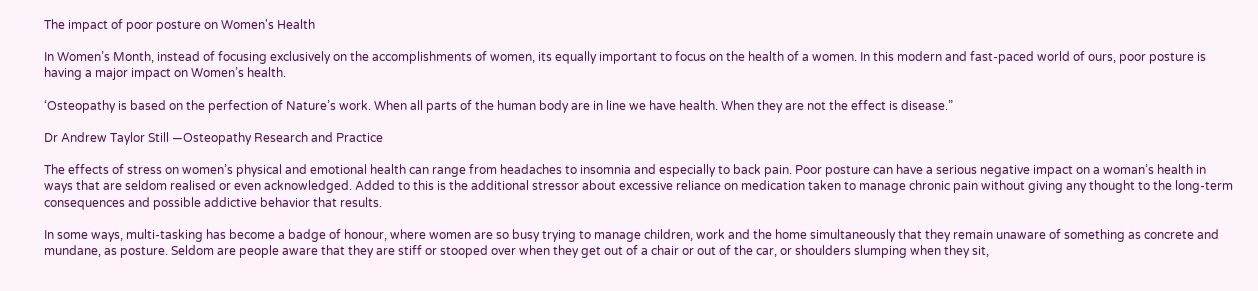The impact of poor posture on Women's Health

In Women’s Month, instead of focusing exclusively on the accomplishments of women, its equally important to focus on the health of a women. In this modern and fast-paced world of ours, poor posture is having a major impact on Women’s health.

‘Osteopathy is based on the perfection of Nature’s work. When all parts of the human body are in line we have health. When they are not the effect is disease.”

Dr Andrew Taylor Still —Osteopathy Research and Practice

The effects of stress on women’s physical and emotional health can range from headaches to insomnia and especially to back pain. Poor posture can have a serious negative impact on a woman’s health in ways that are seldom realised or even acknowledged. Added to this is the additional stressor about excessive reliance on medication taken to manage chronic pain without giving any thought to the long-term consequences and possible addictive behavior that results.

In some ways, multi-tasking has become a badge of honour, where women are so busy trying to manage children, work and the home simultaneously that they remain unaware of something as concrete and mundane, as posture. Seldom are people aware that they are stiff or stooped over when they get out of a chair or out of the car, or shoulders slumping when they sit,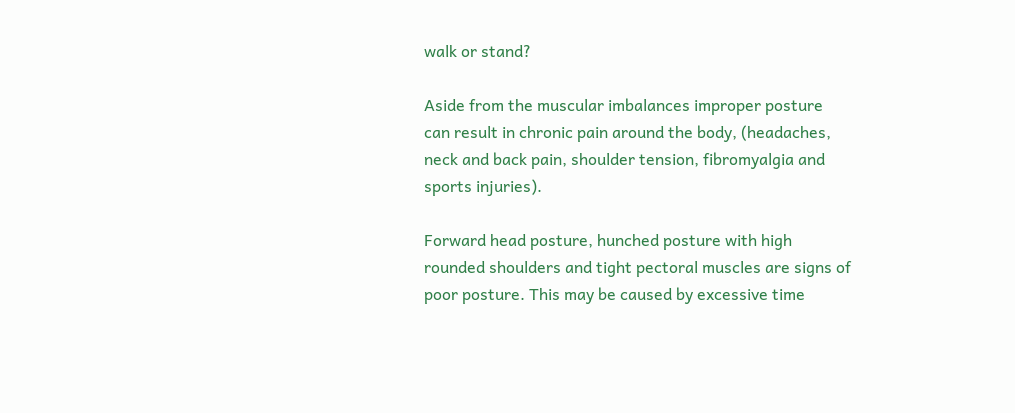walk or stand?

Aside from the muscular imbalances improper posture can result in chronic pain around the body, (headaches, neck and back pain, shoulder tension, fibromyalgia and sports injuries).

Forward head posture, hunched posture with high rounded shoulders and tight pectoral muscles are signs of poor posture. This may be caused by excessive time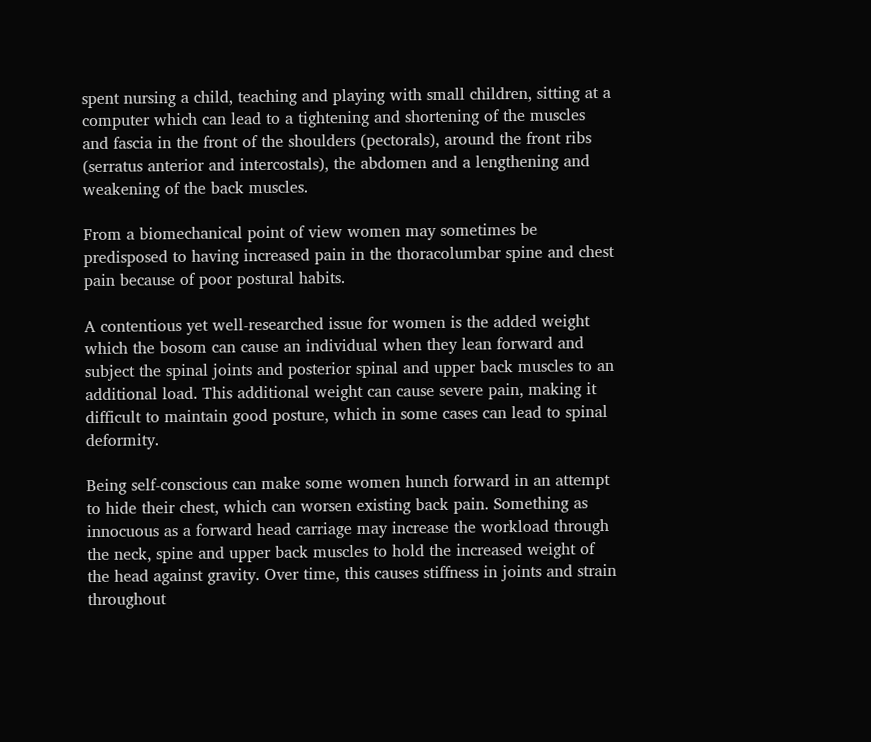spent nursing a child, teaching and playing with small children, sitting at a computer which can lead to a tightening and shortening of the muscles and fascia in the front of the shoulders (pectorals), around the front ribs (serratus anterior and intercostals), the abdomen and a lengthening and weakening of the back muscles.

From a biomechanical point of view women may sometimes be predisposed to having increased pain in the thoracolumbar spine and chest pain because of poor postural habits.

A contentious yet well-researched issue for women is the added weight which the bosom can cause an individual when they lean forward and subject the spinal joints and posterior spinal and upper back muscles to an additional load. This additional weight can cause severe pain, making it difficult to maintain good posture, which in some cases can lead to spinal deformity.

Being self-conscious can make some women hunch forward in an attempt to hide their chest, which can worsen existing back pain. Something as innocuous as a forward head carriage may increase the workload through the neck, spine and upper back muscles to hold the increased weight of the head against gravity. Over time, this causes stiffness in joints and strain throughout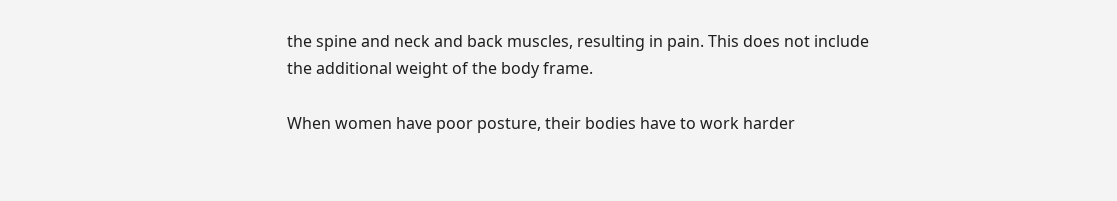the spine and neck and back muscles, resulting in pain. This does not include the additional weight of the body frame.

When women have poor posture, their bodies have to work harder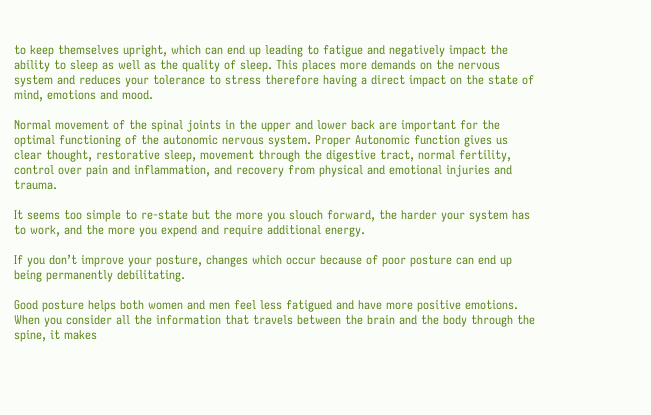to keep themselves upright, which can end up leading to fatigue and negatively impact the ability to sleep as well as the quality of sleep. This places more demands on the nervous system and reduces your tolerance to stress therefore having a direct impact on the state of mind, emotions and mood.

Normal movement of the spinal joints in the upper and lower back are important for the optimal functioning of the autonomic nervous system. Proper Autonomic function gives us clear thought, restorative sleep, movement through the digestive tract, normal fertility, control over pain and inflammation, and recovery from physical and emotional injuries and trauma.

It seems too simple to re-state but the more you slouch forward, the harder your system has to work, and the more you expend and require additional energy.

If you don’t improve your posture, changes which occur because of poor posture can end up being permanently debilitating.

Good posture helps both women and men feel less fatigued and have more positive emotions. When you consider all the information that travels between the brain and the body through the spine, it makes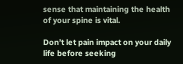sense that maintaining the health of your spine is vital.

Don’t let pain impact on your daily life before seeking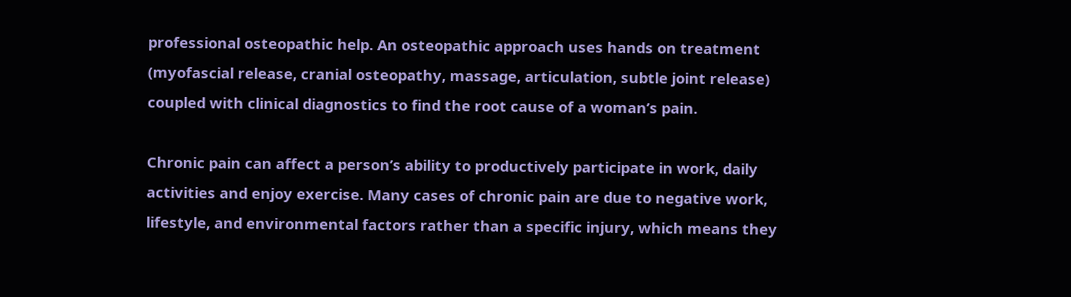professional osteopathic help. An osteopathic approach uses hands on treatment (myofascial release, cranial osteopathy, massage, articulation, subtle joint release) coupled with clinical diagnostics to find the root cause of a woman’s pain.

Chronic pain can affect a person’s ability to productively participate in work, daily activities and enjoy exercise. Many cases of chronic pain are due to negative work, lifestyle, and environmental factors rather than a specific injury, which means they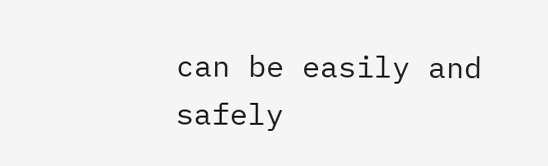can be easily and safely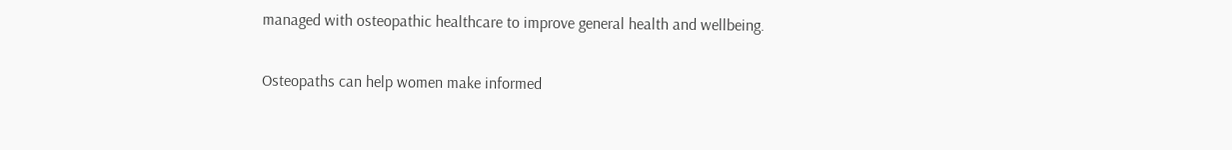managed with osteopathic healthcare to improve general health and wellbeing.

Osteopaths can help women make informed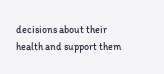decisions about their health and support them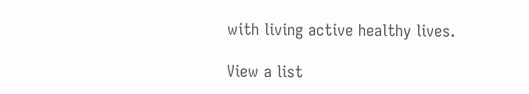with living active healthy lives.

View a list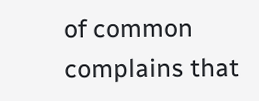of common complains that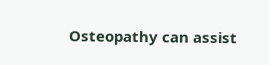Osteopathy can assist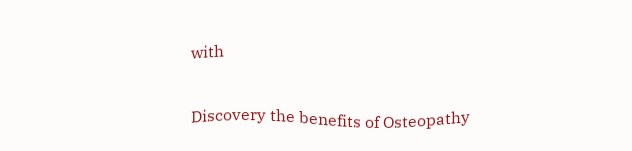with

Discovery the benefits of Osteopathy